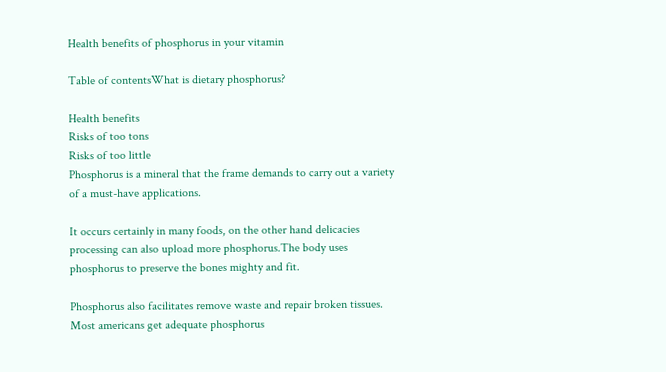Health benefits of phosphorus in your vitamin

Table of contentsWhat is dietary phosphorus?

Health benefits
Risks of too tons
Risks of too little
Phosphorus is a mineral that the frame demands to carry out a variety of a must-have applications.

It occurs certainly in many foods, on the other hand delicacies processing can also upload more phosphorus.The body uses phosphorus to preserve the bones mighty and fit.

Phosphorus also facilitates remove waste and repair broken tissues.
Most americans get adequate phosphorus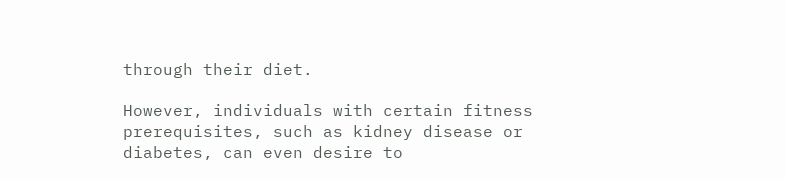through their diet.

However, individuals with certain fitness prerequisites, such as kidney disease or diabetes, can even desire to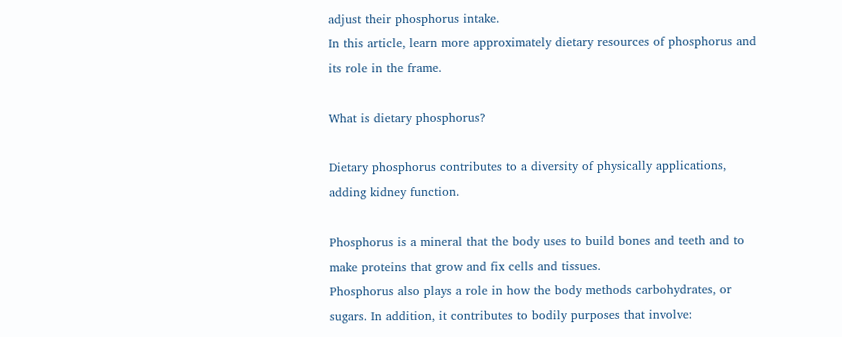adjust their phosphorus intake.
In this article, learn more approximately dietary resources of phosphorus and its role in the frame.

What is dietary phosphorus?

Dietary phosphorus contributes to a diversity of physically applications, adding kidney function.

Phosphorus is a mineral that the body uses to build bones and teeth and to make proteins that grow and fix cells and tissues.
Phosphorus also plays a role in how the body methods carbohydrates, or sugars. In addition, it contributes to bodily purposes that involve: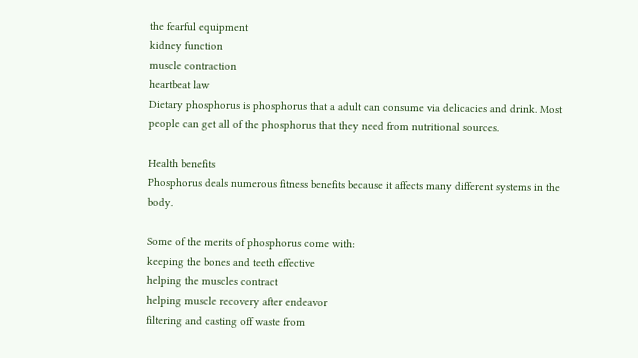the fearful equipment
kidney function
muscle contraction
heartbeat law
Dietary phosphorus is phosphorus that a adult can consume via delicacies and drink. Most people can get all of the phosphorus that they need from nutritional sources.

Health benefits
Phosphorus deals numerous fitness benefits because it affects many different systems in the body.

Some of the merits of phosphorus come with:
keeping the bones and teeth effective
helping the muscles contract
helping muscle recovery after endeavor
filtering and casting off waste from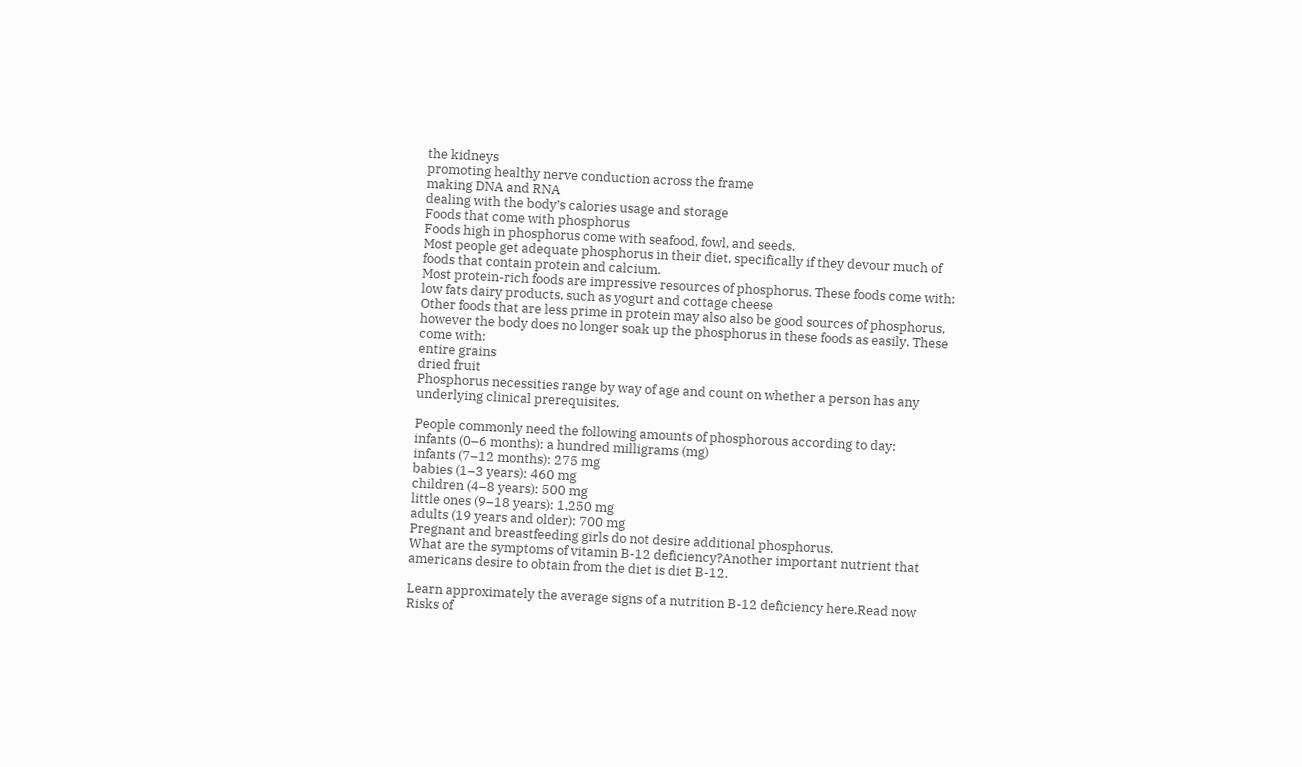the kidneys
promoting healthy nerve conduction across the frame
making DNA and RNA
dealing with the body’s calories usage and storage
Foods that come with phosphorus
Foods high in phosphorus come with seafood, fowl, and seeds.
Most people get adequate phosphorus in their diet, specifically if they devour much of foods that contain protein and calcium.
Most protein-rich foods are impressive resources of phosphorus. These foods come with:
low fats dairy products, such as yogurt and cottage cheese
Other foods that are less prime in protein may also also be good sources of phosphorus, however the body does no longer soak up the phosphorus in these foods as easily. These come with:
entire grains
dried fruit
Phosphorus necessities range by way of age and count on whether a person has any underlying clinical prerequisites.

People commonly need the following amounts of phosphorous according to day:
infants (0–6 months): a hundred milligrams (mg)
infants (7–12 months): 275 mg
babies (1–3 years): 460 mg
children (4–8 years): 500 mg
little ones (9–18 years): 1,250 mg
adults (19 years and older): 700 mg
Pregnant and breastfeeding girls do not desire additional phosphorus.
What are the symptoms of vitamin B-12 deficiency?Another important nutrient that americans desire to obtain from the diet is diet B-12.

Learn approximately the average signs of a nutrition B-12 deficiency here.Read now
Risks of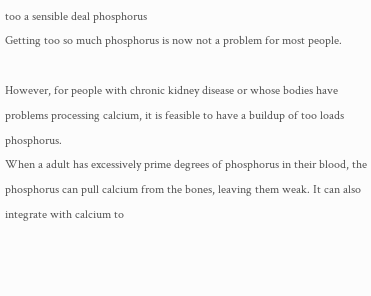too a sensible deal phosphorus
Getting too so much phosphorus is now not a problem for most people.

However, for people with chronic kidney disease or whose bodies have problems processing calcium, it is feasible to have a buildup of too loads phosphorus.
When a adult has excessively prime degrees of phosphorus in their blood, the phosphorus can pull calcium from the bones, leaving them weak. It can also integrate with calcium to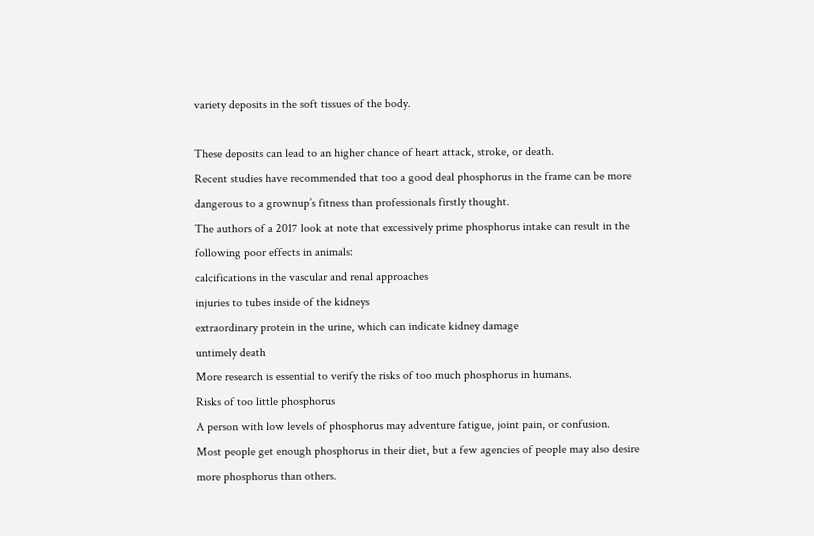variety deposits in the soft tissues of the body.

These deposits can lead to an higher chance of heart attack, stroke, or death.
Recent studies have recommended that too a good deal phosphorus in the frame can be more dangerous to a grownup’s fitness than professionals firstly thought.
The authors of a 2017 look at note that excessively prime phosphorus intake can result in the following poor effects in animals:
calcifications in the vascular and renal approaches
injuries to tubes inside of the kidneys
extraordinary protein in the urine, which can indicate kidney damage
untimely death
More research is essential to verify the risks of too much phosphorus in humans.
Risks of too little phosphorus
A person with low levels of phosphorus may adventure fatigue, joint pain, or confusion.
Most people get enough phosphorus in their diet, but a few agencies of people may also desire more phosphorus than others.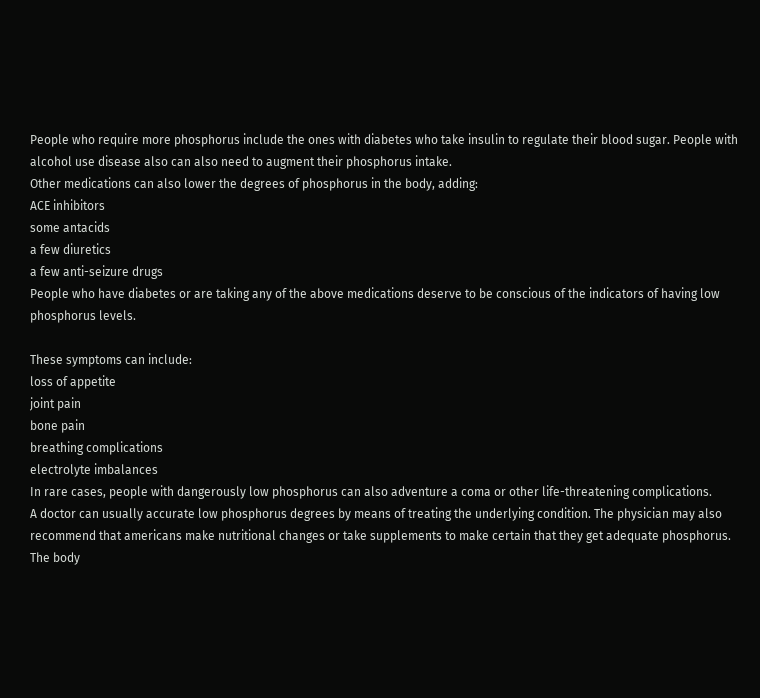People who require more phosphorus include the ones with diabetes who take insulin to regulate their blood sugar. People with alcohol use disease also can also need to augment their phosphorus intake.
Other medications can also lower the degrees of phosphorus in the body, adding:
ACE inhibitors
some antacids
a few diuretics
a few anti-seizure drugs
People who have diabetes or are taking any of the above medications deserve to be conscious of the indicators of having low phosphorus levels.

These symptoms can include:
loss of appetite
joint pain
bone pain
breathing complications
electrolyte imbalances
In rare cases, people with dangerously low phosphorus can also adventure a coma or other life-threatening complications.
A doctor can usually accurate low phosphorus degrees by means of treating the underlying condition. The physician may also recommend that americans make nutritional changes or take supplements to make certain that they get adequate phosphorus.
The body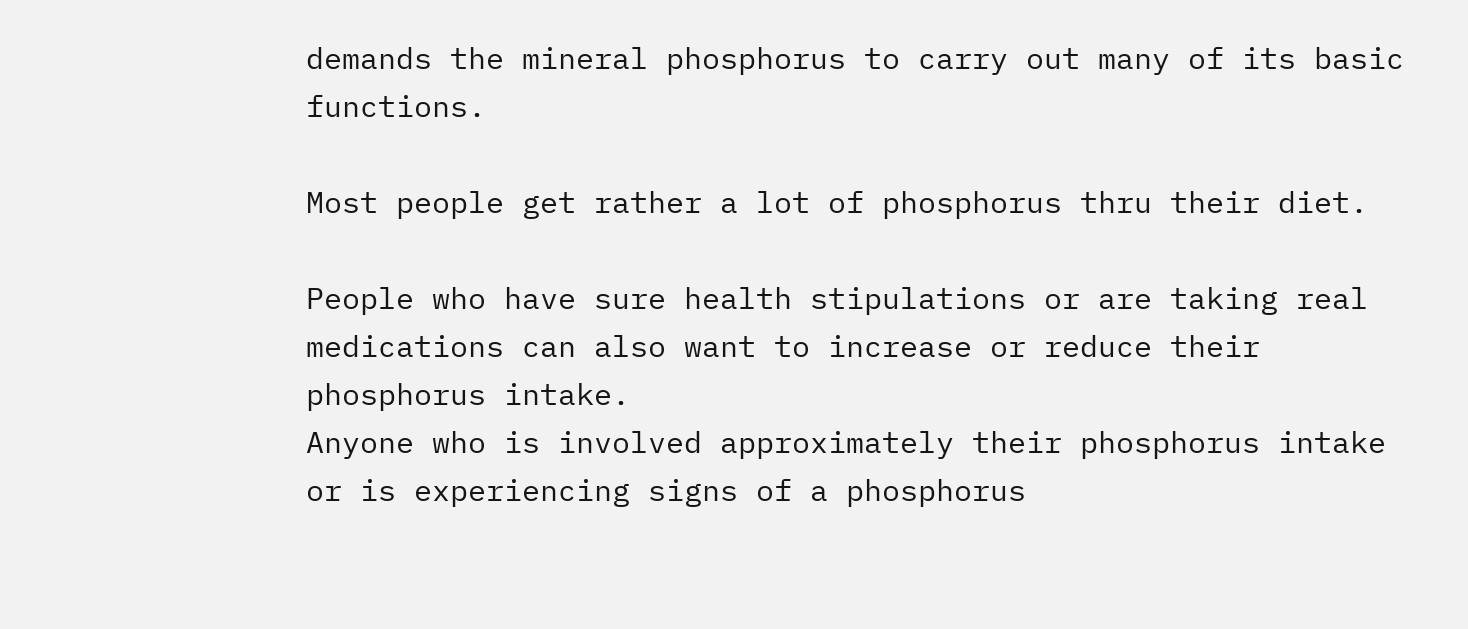demands the mineral phosphorus to carry out many of its basic functions.

Most people get rather a lot of phosphorus thru their diet.

People who have sure health stipulations or are taking real medications can also want to increase or reduce their phosphorus intake.
Anyone who is involved approximately their phosphorus intake or is experiencing signs of a phosphorus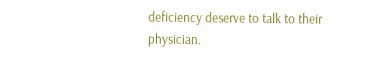deficiency deserve to talk to their physician.